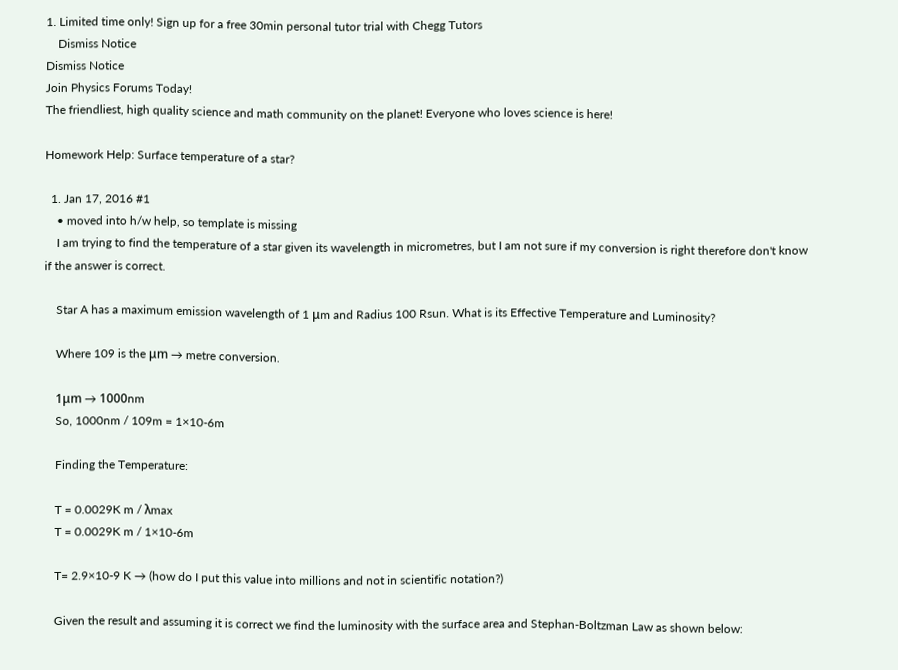1. Limited time only! Sign up for a free 30min personal tutor trial with Chegg Tutors
    Dismiss Notice
Dismiss Notice
Join Physics Forums Today!
The friendliest, high quality science and math community on the planet! Everyone who loves science is here!

Homework Help: Surface temperature of a star?

  1. Jan 17, 2016 #1
    • moved into h/w help, so template is missing
    I am trying to find the temperature of a star given its wavelength in micrometres, but I am not sure if my conversion is right therefore don't know if the answer is correct.

    Star A has a maximum emission wavelength of 1 μm and Radius 100 Rsun. What is its Effective Temperature and Luminosity?

    Where 109 is the μm → metre conversion.

    1μm → 1000nm
    So, 1000nm / 109m = 1×10-6m

    Finding the Temperature:

    T = 0.0029K m / λmax
    T = 0.0029K m / 1×10-6m

    T= 2.9×10-9 K → (how do I put this value into millions and not in scientific notation?)

    Given the result and assuming it is correct we find the luminosity with the surface area and Stephan-Boltzman Law as shown below: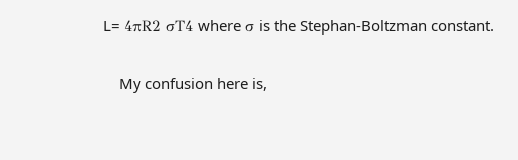L= 4πR2 σT4 where σ is the Stephan-Boltzman constant.

    My confusion here is,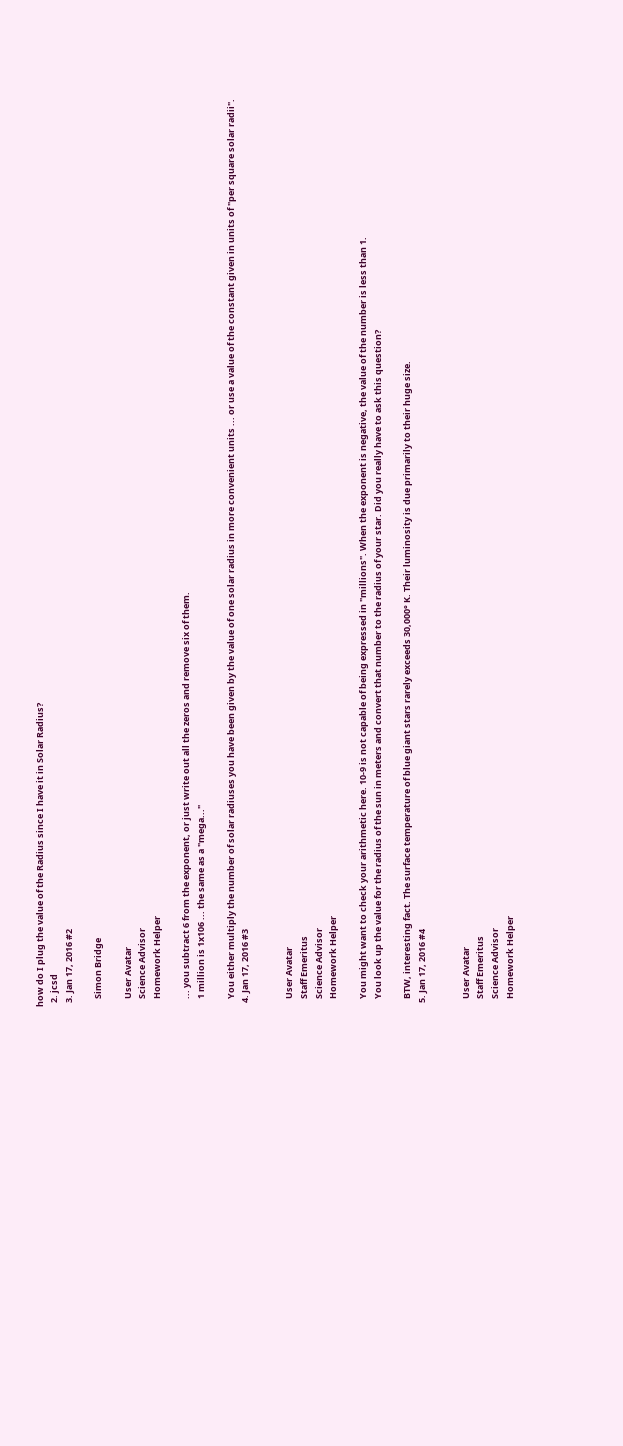how do I plug the value of the Radius since I have it in Solar Radius?
  2. jcsd
  3. Jan 17, 2016 #2

    Simon Bridge

    User Avatar
    Science Advisor
    Homework Helper

    ... you subtract 6 from the exponent, or just write out all the zeros and remove six of them.
    1 million is 1x106 ... the same as a "mega..."

    You either multiply the number of solar radiuses you have been given by the value of one solar radius in more convenient units ... or use a value of the constant given in units of "per square solar radii".
  4. Jan 17, 2016 #3


    User Avatar
    Staff Emeritus
    Science Advisor
    Homework Helper

    You might want to check your arithmetic here. 10-9 is not capable of being expressed in "millions". When the exponent is negative, the value of the number is less than 1.
    You look up the value for the radius of the sun in meters and convert that number to the radius of your star. Did you really have to ask this question?

    BTW, interesting fact. The surface temperature of blue giant stars rarely exceeds 30,000° K. Their luminosity is due primarily to their huge size.
  5. Jan 17, 2016 #4


    User Avatar
    Staff Emeritus
    Science Advisor
    Homework Helper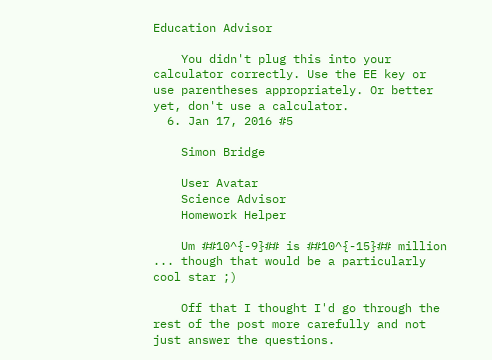Education Advisor

    You didn't plug this into your calculator correctly. Use the EE key or use parentheses appropriately. Or better yet, don't use a calculator.
  6. Jan 17, 2016 #5

    Simon Bridge

    User Avatar
    Science Advisor
    Homework Helper

    Um ##10^{-9}## is ##10^{-15}## million ... though that would be a particularly cool star ;)

    Off that I thought I'd go through the rest of the post more carefully and not just answer the questions.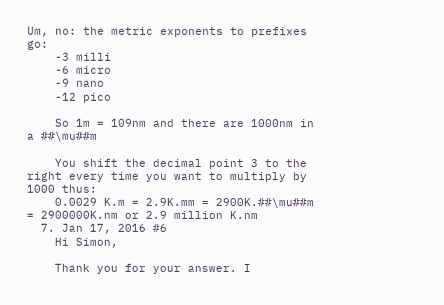Um, no: the metric exponents to prefixes go:
    -3 milli
    -6 micro
    -9 nano
    -12 pico

    So 1m = 109nm and there are 1000nm in a ##\mu##m

    You shift the decimal point 3 to the right every time you want to multiply by 1000 thus:
    0.0029 K.m = 2.9K.mm = 2900K.##\mu##m = 2900000K.nm or 2.9 million K.nm
  7. Jan 17, 2016 #6
    Hi Simon,

    Thank you for your answer. I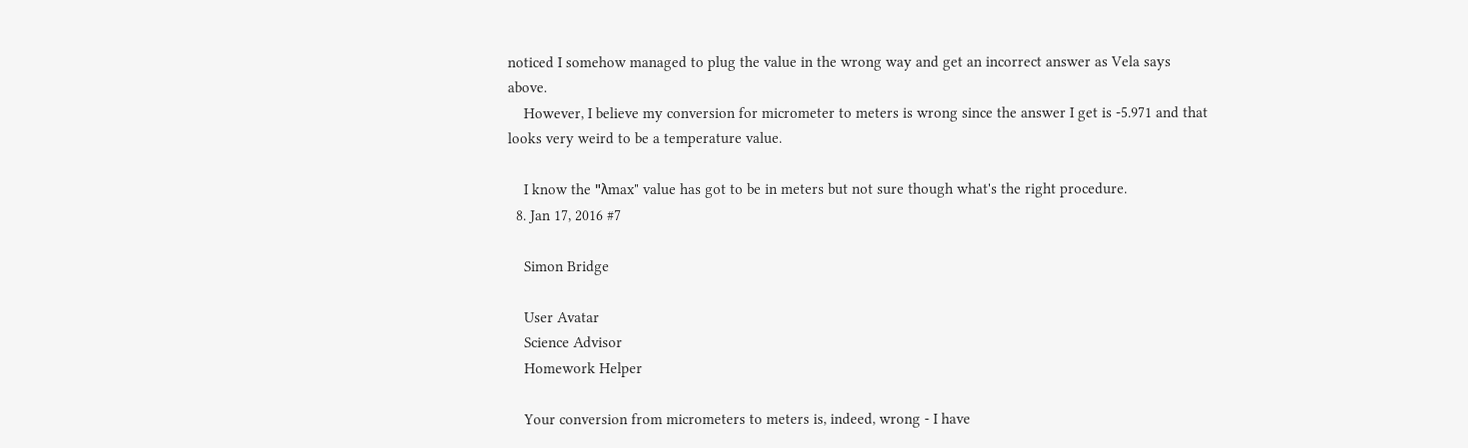noticed I somehow managed to plug the value in the wrong way and get an incorrect answer as Vela says above.
    However, I believe my conversion for micrometer to meters is wrong since the answer I get is -5.971 and that looks very weird to be a temperature value.

    I know the "λmax" value has got to be in meters but not sure though what's the right procedure.
  8. Jan 17, 2016 #7

    Simon Bridge

    User Avatar
    Science Advisor
    Homework Helper

    Your conversion from micrometers to meters is, indeed, wrong - I have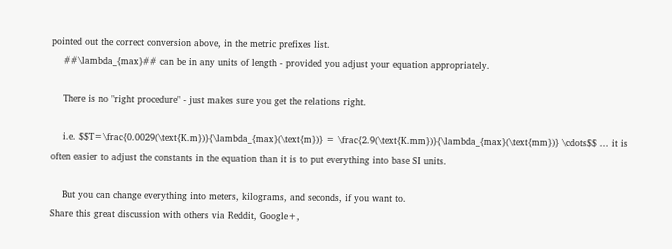pointed out the correct conversion above, in the metric prefixes list.
    ##\lambda_{max}## can be in any units of length - provided you adjust your equation appropriately.

    There is no "right procedure" - just makes sure you get the relations right.

    i.e. $$T=\frac{0.0029(\text{K.m})}{\lambda_{max}(\text{m})} = \frac{2.9(\text{K.mm})}{\lambda_{max}(\text{mm})} \cdots$$ ... it is often easier to adjust the constants in the equation than it is to put everything into base SI units.

    But you can change everything into meters, kilograms, and seconds, if you want to.
Share this great discussion with others via Reddit, Google+,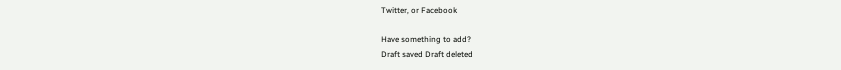Twitter, or Facebook

Have something to add?
Draft saved Draft deleted